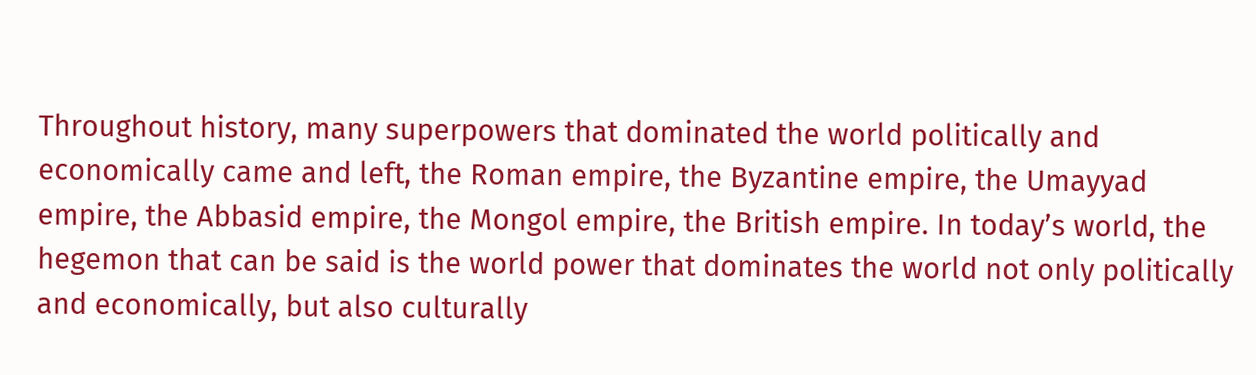Throughout history, many superpowers that dominated the world politically and economically came and left, the Roman empire, the Byzantine empire, the Umayyad empire, the Abbasid empire, the Mongol empire, the British empire. In today’s world, the hegemon that can be said is the world power that dominates the world not only politically and economically, but also culturally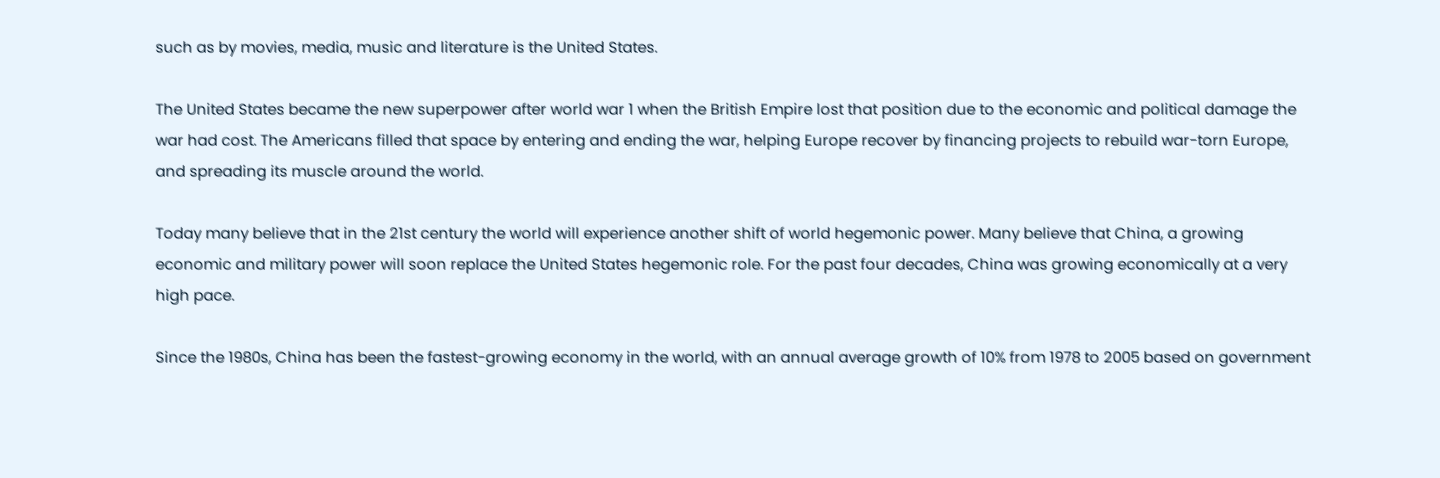such as by movies, media, music and literature is the United States.

The United States became the new superpower after world war 1 when the British Empire lost that position due to the economic and political damage the war had cost. The Americans filled that space by entering and ending the war, helping Europe recover by financing projects to rebuild war-torn Europe, and spreading its muscle around the world.

Today many believe that in the 21st century the world will experience another shift of world hegemonic power. Many believe that China, a growing economic and military power will soon replace the United States hegemonic role. For the past four decades, China was growing economically at a very high pace.

Since the 1980s, China has been the fastest-growing economy in the world, with an annual average growth of 10% from 1978 to 2005 based on government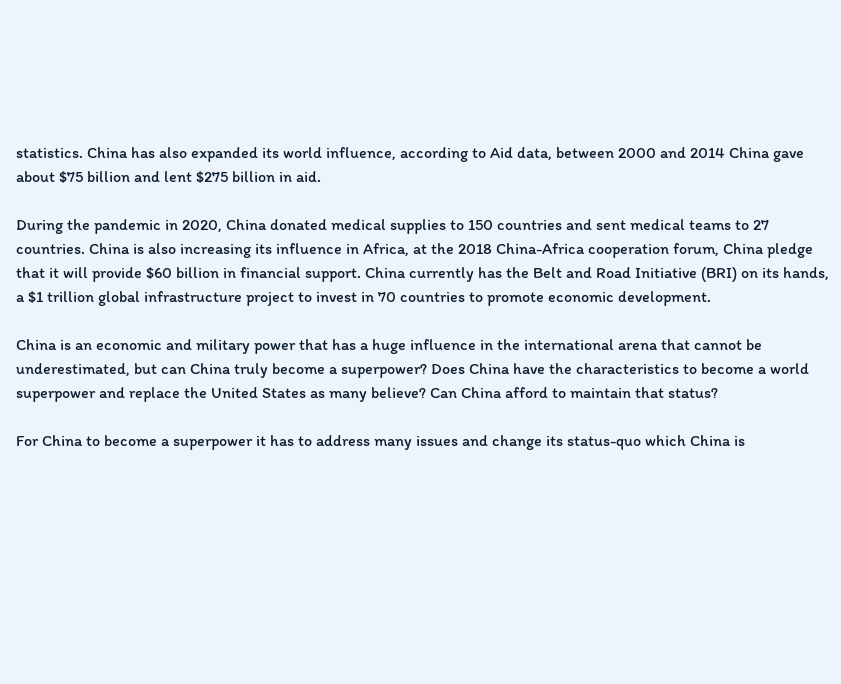statistics. China has also expanded its world influence, according to Aid data, between 2000 and 2014 China gave about $75 billion and lent $275 billion in aid.

During the pandemic in 2020, China donated medical supplies to 150 countries and sent medical teams to 27 countries. China is also increasing its influence in Africa, at the 2018 China-Africa cooperation forum, China pledge that it will provide $60 billion in financial support. China currently has the Belt and Road Initiative (BRI) on its hands, a $1 trillion global infrastructure project to invest in 70 countries to promote economic development.

China is an economic and military power that has a huge influence in the international arena that cannot be underestimated, but can China truly become a superpower? Does China have the characteristics to become a world superpower and replace the United States as many believe? Can China afford to maintain that status?

For China to become a superpower it has to address many issues and change its status-quo which China is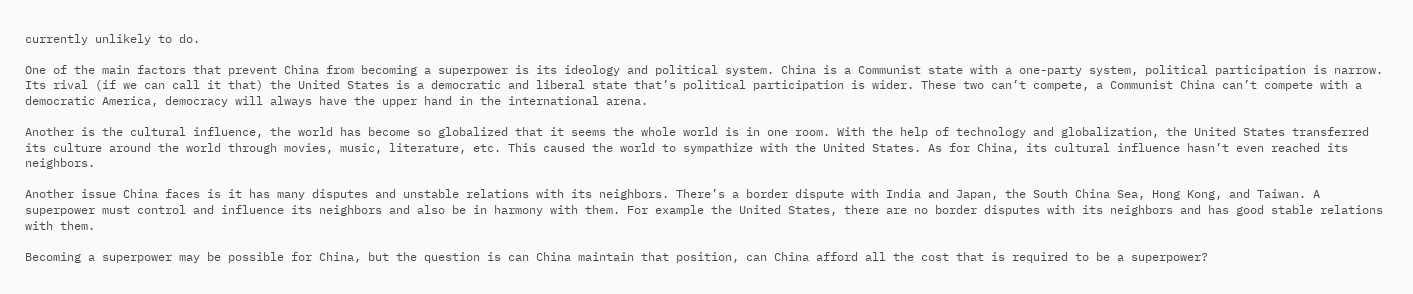currently unlikely to do.

One of the main factors that prevent China from becoming a superpower is its ideology and political system. China is a Communist state with a one-party system, political participation is narrow. Its rival (if we can call it that) the United States is a democratic and liberal state that’s political participation is wider. These two can’t compete, a Communist China can’t compete with a democratic America, democracy will always have the upper hand in the international arena.

Another is the cultural influence, the world has become so globalized that it seems the whole world is in one room. With the help of technology and globalization, the United States transferred its culture around the world through movies, music, literature, etc. This caused the world to sympathize with the United States. As for China, its cultural influence hasn’t even reached its neighbors.

Another issue China faces is it has many disputes and unstable relations with its neighbors. There’s a border dispute with India and Japan, the South China Sea, Hong Kong, and Taiwan. A superpower must control and influence its neighbors and also be in harmony with them. For example the United States, there are no border disputes with its neighbors and has good stable relations with them.

Becoming a superpower may be possible for China, but the question is can China maintain that position, can China afford all the cost that is required to be a superpower?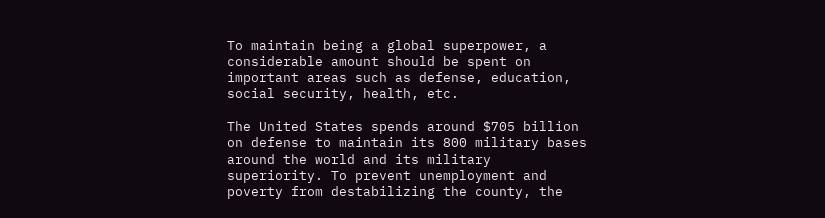To maintain being a global superpower, a considerable amount should be spent on important areas such as defense, education, social security, health, etc.

The United States spends around $705 billion on defense to maintain its 800 military bases around the world and its military superiority. To prevent unemployment and poverty from destabilizing the county, the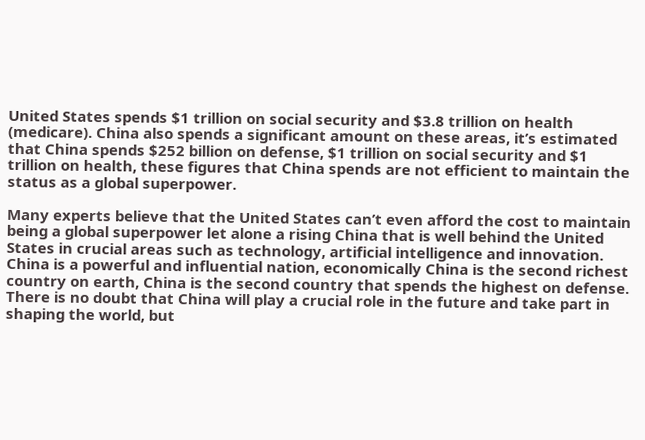United States spends $1 trillion on social security and $3.8 trillion on health (medicare). China also spends a significant amount on these areas, it’s estimated that China spends $252 billion on defense, $1 trillion on social security and $1 trillion on health, these figures that China spends are not efficient to maintain the status as a global superpower.

Many experts believe that the United States can’t even afford the cost to maintain being a global superpower let alone a rising China that is well behind the United States in crucial areas such as technology, artificial intelligence and innovation. China is a powerful and influential nation, economically China is the second richest country on earth, China is the second country that spends the highest on defense. There is no doubt that China will play a crucial role in the future and take part in shaping the world, but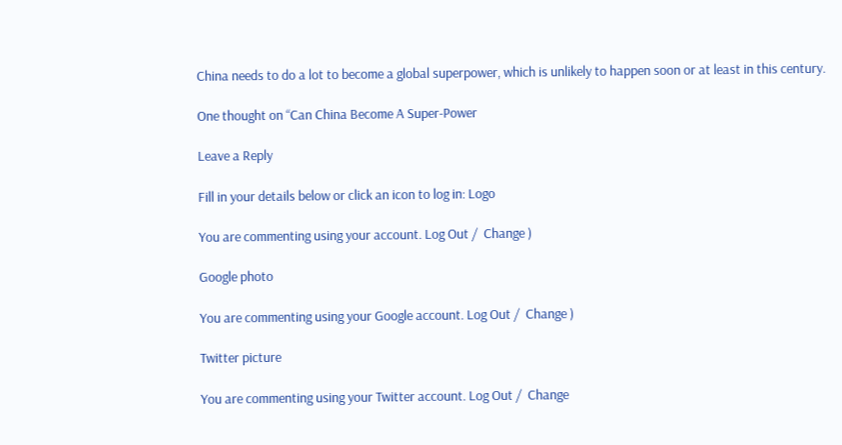China needs to do a lot to become a global superpower, which is unlikely to happen soon or at least in this century.

One thought on “Can China Become A Super-Power

Leave a Reply

Fill in your details below or click an icon to log in: Logo

You are commenting using your account. Log Out /  Change )

Google photo

You are commenting using your Google account. Log Out /  Change )

Twitter picture

You are commenting using your Twitter account. Log Out /  Change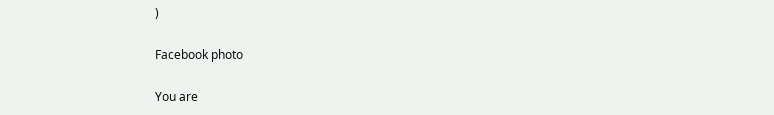)

Facebook photo

You are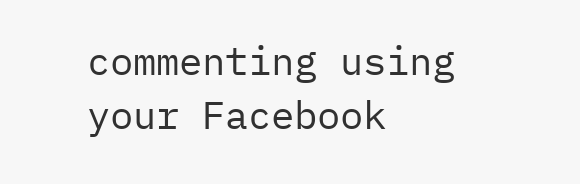commenting using your Facebook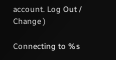account. Log Out /  Change )

Connecting to %s